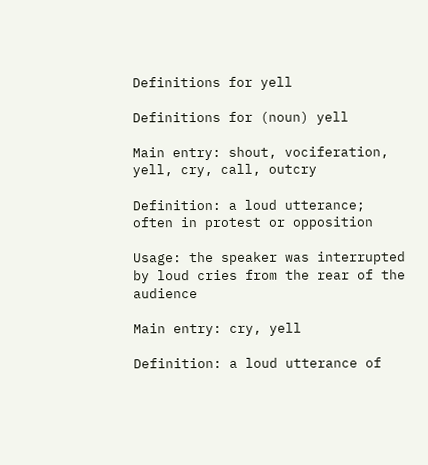Definitions for yell

Definitions for (noun) yell

Main entry: shout, vociferation, yell, cry, call, outcry

Definition: a loud utterance; often in protest or opposition

Usage: the speaker was interrupted by loud cries from the rear of the audience

Main entry: cry, yell

Definition: a loud utterance of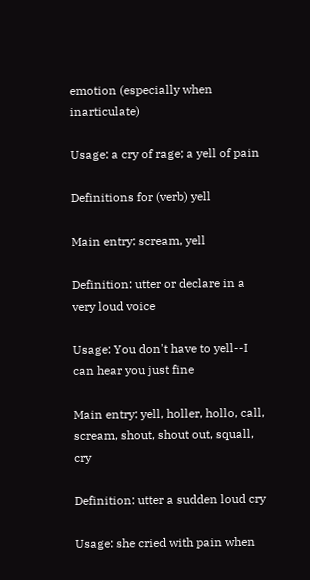emotion (especially when inarticulate)

Usage: a cry of rage; a yell of pain

Definitions for (verb) yell

Main entry: scream, yell

Definition: utter or declare in a very loud voice

Usage: You don't have to yell--I can hear you just fine

Main entry: yell, holler, hollo, call, scream, shout, shout out, squall, cry

Definition: utter a sudden loud cry

Usage: she cried with pain when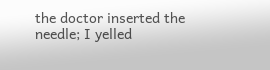the doctor inserted the needle; I yelled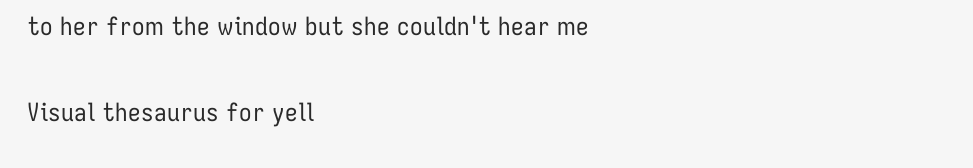to her from the window but she couldn't hear me

Visual thesaurus for yell